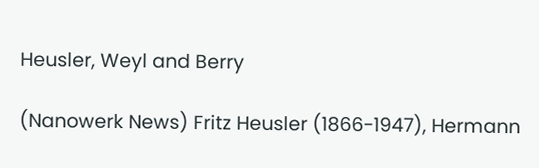Heusler, Weyl and Berry

(Nanowerk News) Fritz Heusler (1866-1947), Hermann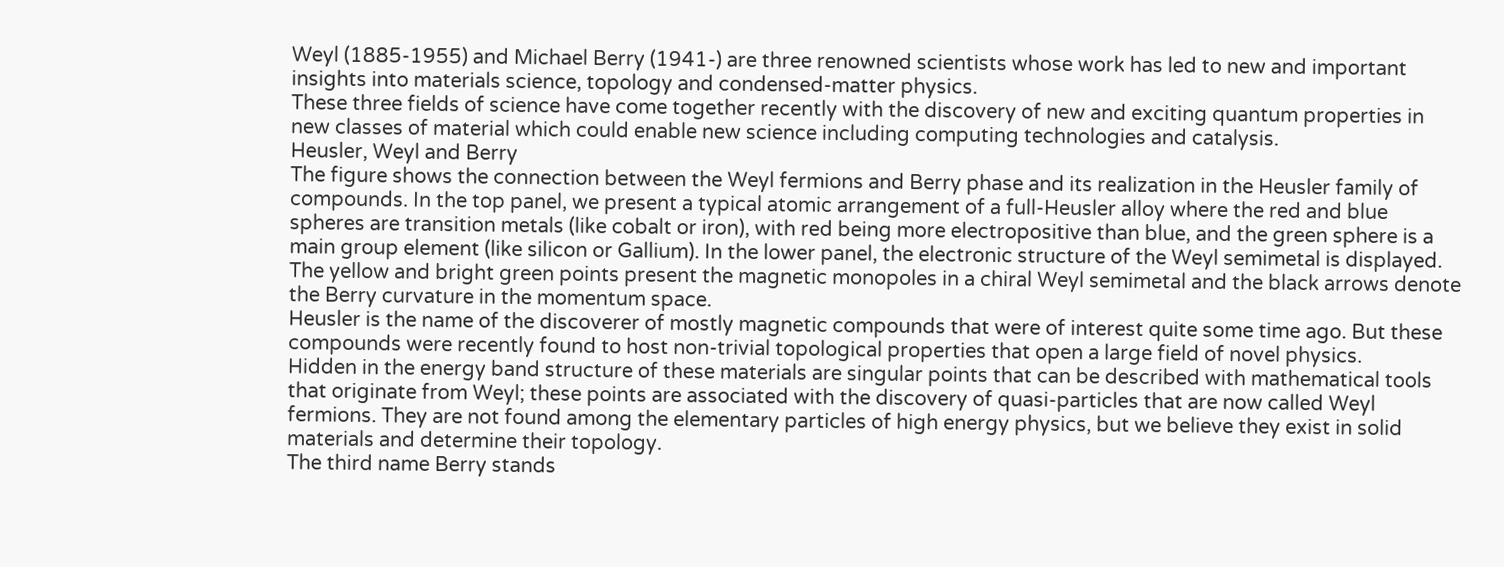Weyl (1885-1955) and Michael Berry (1941-) are three renowned scientists whose work has led to new and important insights into materials science, topology and condensed-matter physics.
These three fields of science have come together recently with the discovery of new and exciting quantum properties in new classes of material which could enable new science including computing technologies and catalysis.
Heusler, Weyl and Berry
The figure shows the connection between the Weyl fermions and Berry phase and its realization in the Heusler family of compounds. In the top panel, we present a typical atomic arrangement of a full-Heusler alloy where the red and blue spheres are transition metals (like cobalt or iron), with red being more electropositive than blue, and the green sphere is a main group element (like silicon or Gallium). In the lower panel, the electronic structure of the Weyl semimetal is displayed. The yellow and bright green points present the magnetic monopoles in a chiral Weyl semimetal and the black arrows denote the Berry curvature in the momentum space.
Heusler is the name of the discoverer of mostly magnetic compounds that were of interest quite some time ago. But these compounds were recently found to host non-trivial topological properties that open a large field of novel physics.
Hidden in the energy band structure of these materials are singular points that can be described with mathematical tools that originate from Weyl; these points are associated with the discovery of quasi-particles that are now called Weyl fermions. They are not found among the elementary particles of high energy physics, but we believe they exist in solid materials and determine their topology.
The third name Berry stands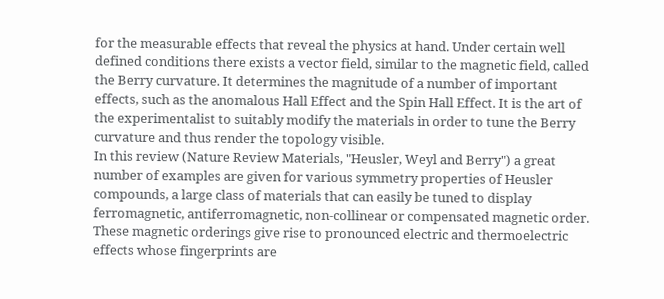for the measurable effects that reveal the physics at hand. Under certain well defined conditions there exists a vector field, similar to the magnetic field, called the Berry curvature. It determines the magnitude of a number of important effects, such as the anomalous Hall Effect and the Spin Hall Effect. It is the art of the experimentalist to suitably modify the materials in order to tune the Berry curvature and thus render the topology visible.
In this review (Nature Review Materials, "Heusler, Weyl and Berry") a great number of examples are given for various symmetry properties of Heusler compounds, a large class of materials that can easily be tuned to display ferromagnetic, antiferromagnetic, non-collinear or compensated magnetic order. These magnetic orderings give rise to pronounced electric and thermoelectric effects whose fingerprints are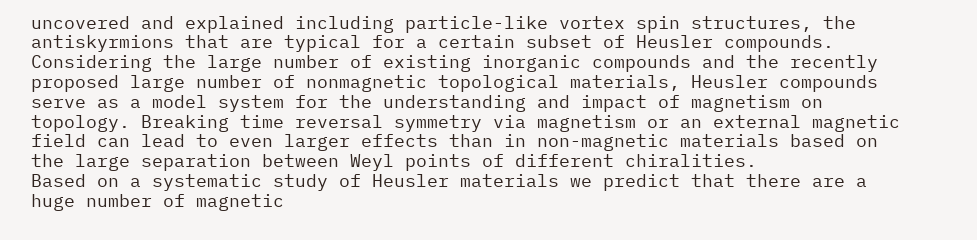uncovered and explained including particle-like vortex spin structures, the antiskyrmions that are typical for a certain subset of Heusler compounds.
Considering the large number of existing inorganic compounds and the recently proposed large number of nonmagnetic topological materials, Heusler compounds serve as a model system for the understanding and impact of magnetism on topology. Breaking time reversal symmetry via magnetism or an external magnetic field can lead to even larger effects than in non-magnetic materials based on the large separation between Weyl points of different chiralities.
Based on a systematic study of Heusler materials we predict that there are a huge number of magnetic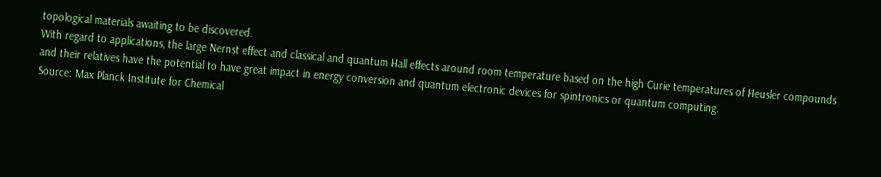topological materials awaiting to be discovered.
With regard to applications, the large Nernst effect and classical and quantum Hall effects around room temperature based on the high Curie temperatures of Heusler compounds and their relatives have the potential to have great impact in energy conversion and quantum electronic devices for spintronics or quantum computing.
Source: Max Planck Institute for Chemical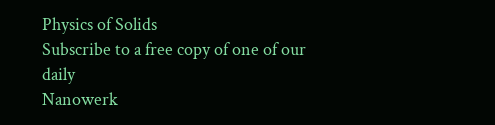Physics of Solids
Subscribe to a free copy of one of our daily
Nanowerk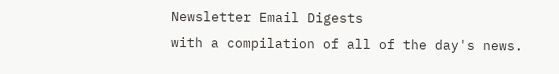Newsletter Email Digests
with a compilation of all of the day's news.